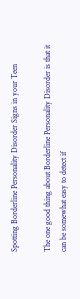Spotting Borderline Personality Disorder Signs in your Teen

The one good thing about Borderline Personality Disorder is that it can be somewhat easy to detect if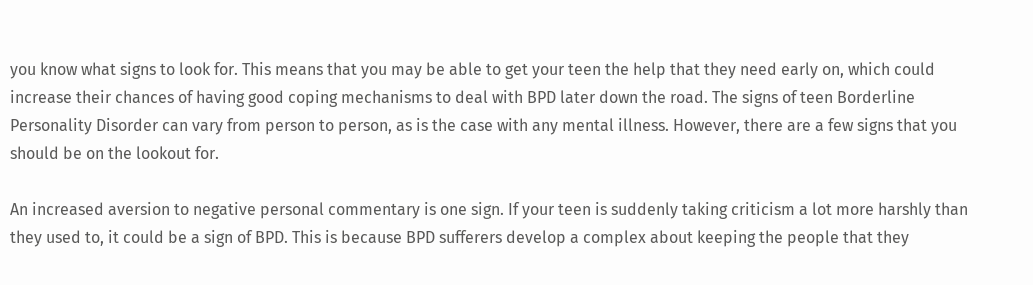you know what signs to look for. This means that you may be able to get your teen the help that they need early on, which could increase their chances of having good coping mechanisms to deal with BPD later down the road. The signs of teen Borderline Personality Disorder can vary from person to person, as is the case with any mental illness. However, there are a few signs that you should be on the lookout for.

An increased aversion to negative personal commentary is one sign. If your teen is suddenly taking criticism a lot more harshly than they used to, it could be a sign of BPD. This is because BPD sufferers develop a complex about keeping the people that they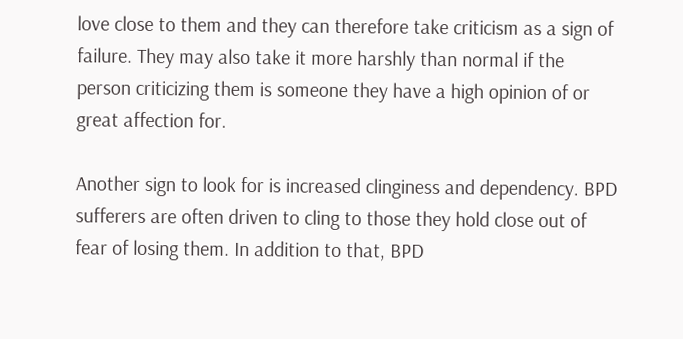love close to them and they can therefore take criticism as a sign of failure. They may also take it more harshly than normal if the person criticizing them is someone they have a high opinion of or great affection for.

Another sign to look for is increased clinginess and dependency. BPD sufferers are often driven to cling to those they hold close out of fear of losing them. In addition to that, BPD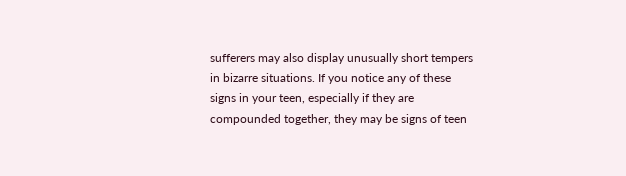sufferers may also display unusually short tempers in bizarre situations. If you notice any of these signs in your teen, especially if they are compounded together, they may be signs of teen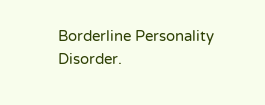Borderline Personality Disorder.